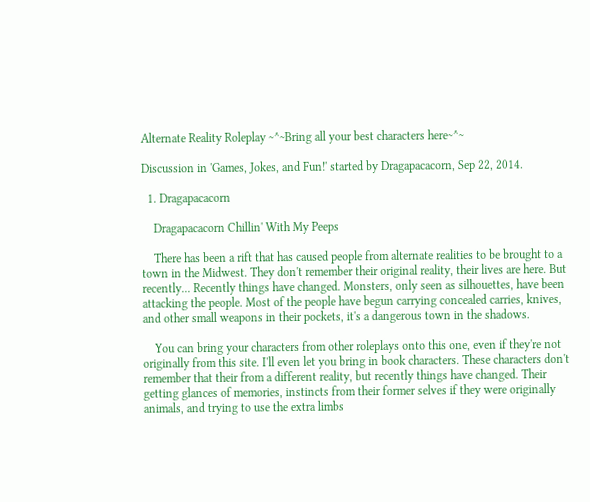Alternate Reality Roleplay ~^~Bring all your best characters here~^~

Discussion in 'Games, Jokes, and Fun!' started by Dragapacacorn, Sep 22, 2014.

  1. Dragapacacorn

    Dragapacacorn Chillin' With My Peeps

    There has been a rift that has caused people from alternate realities to be brought to a town in the Midwest. They don't remember their original reality, their lives are here. But recently... Recently things have changed. Monsters, only seen as silhouettes, have been attacking the people. Most of the people have begun carrying concealed carries, knives, and other small weapons in their pockets, it's a dangerous town in the shadows.

    You can bring your characters from other roleplays onto this one, even if they're not originally from this site. I'll even let you bring in book characters. These characters don't remember that their from a different reality, but recently things have changed. Their getting glances of memories, instincts from their former selves if they were originally animals, and trying to use the extra limbs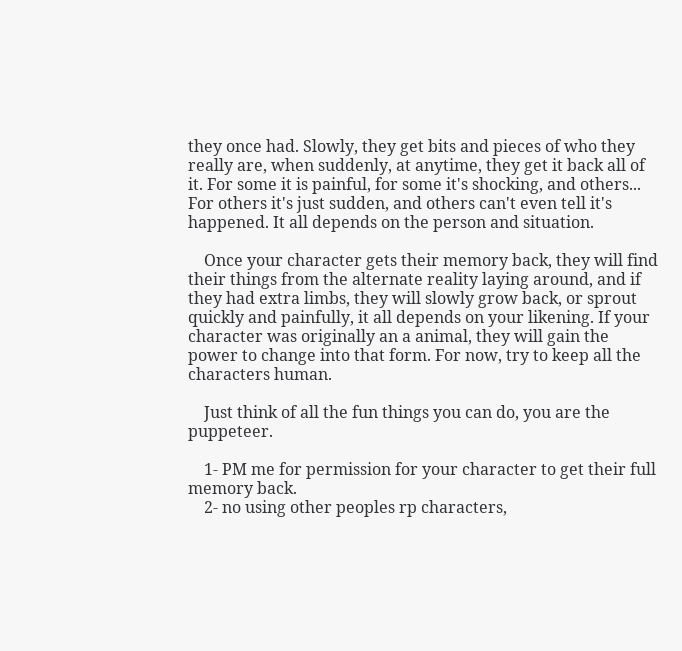they once had. Slowly, they get bits and pieces of who they really are, when suddenly, at anytime, they get it back all of it. For some it is painful, for some it's shocking, and others... For others it's just sudden, and others can't even tell it's happened. It all depends on the person and situation.

    Once your character gets their memory back, they will find their things from the alternate reality laying around, and if they had extra limbs, they will slowly grow back, or sprout quickly and painfully, it all depends on your likening. If your character was originally an a animal, they will gain the power to change into that form. For now, try to keep all the characters human.

    Just think of all the fun things you can do, you are the puppeteer.

    1- PM me for permission for your character to get their full memory back.
    2- no using other peoples rp characters,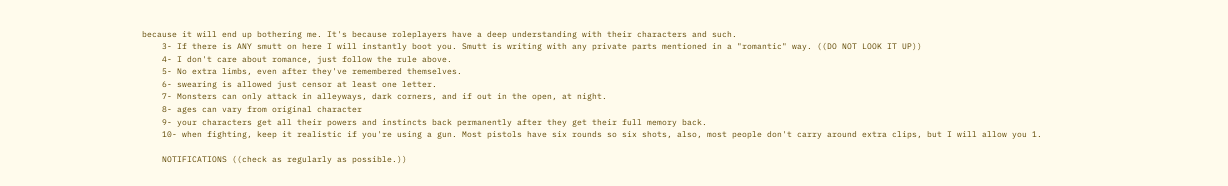because it will end up bothering me. It's because roleplayers have a deep understanding with their characters and such.
    3- If there is ANY smutt on here I will instantly boot you. Smutt is writing with any private parts mentioned in a "romantic" way. ((DO NOT LOOK IT UP))
    4- I don't care about romance, just follow the rule above.
    5- No extra limbs, even after they've remembered themselves.
    6- swearing is allowed just censor at least one letter.
    7- Monsters can only attack in alleyways, dark corners, and if out in the open, at night.
    8- ages can vary from original character
    9- your characters get all their powers and instincts back permanently after they get their full memory back.
    10- when fighting, keep it realistic if you're using a gun. Most pistols have six rounds so six shots, also, most people don't carry around extra clips, but I will allow you 1.

    NOTIFICATIONS ((check as regularly as possible.))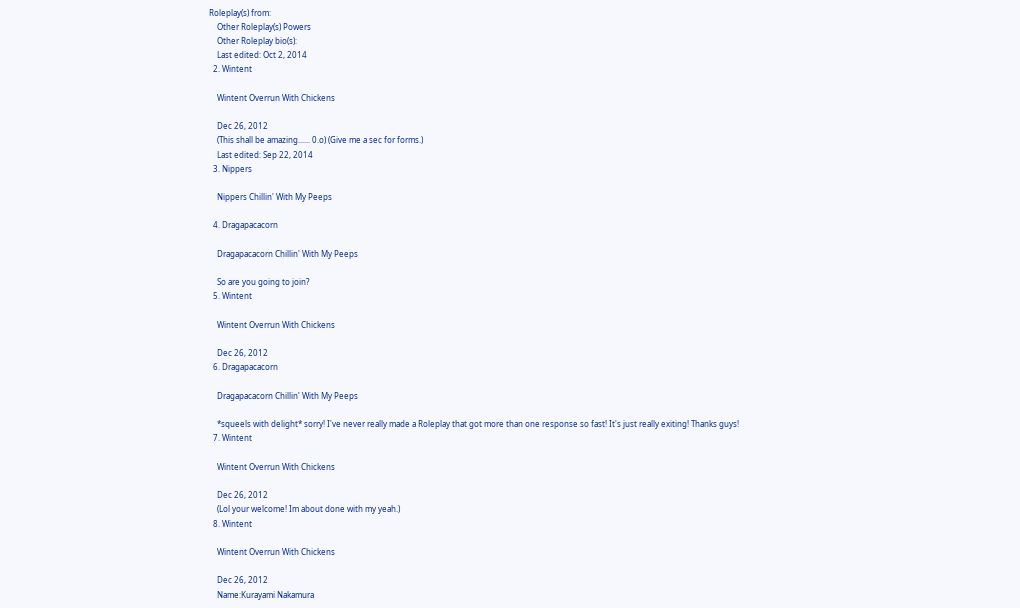Roleplay(s) from:
    Other Roleplay(s) Powers
    Other Roleplay bio(s):
    Last edited: Oct 2, 2014
  2. Wintent

    Wintent Overrun With Chickens

    Dec 26, 2012
    (This shall be amazing...... 0.o) (Give me a sec for forms.)
    Last edited: Sep 22, 2014
  3. Nippers

    Nippers Chillin' With My Peeps

  4. Dragapacacorn

    Dragapacacorn Chillin' With My Peeps

    So are you going to join?
  5. Wintent

    Wintent Overrun With Chickens

    Dec 26, 2012
  6. Dragapacacorn

    Dragapacacorn Chillin' With My Peeps

    *squeels with delight* sorry! I've never really made a Roleplay that got more than one response so fast! It's just really exiting! Thanks guys!
  7. Wintent

    Wintent Overrun With Chickens

    Dec 26, 2012
    (Lol your welcome! Im about done with my yeah.)
  8. Wintent

    Wintent Overrun With Chickens

    Dec 26, 2012
    Name:Kurayami Nakamura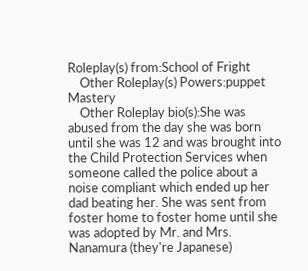Roleplay(s) from:School of Fright
    Other Roleplay(s) Powers:puppet Mastery
    Other Roleplay bio(s):She was abused from the day she was born until she was 12 and was brought into the Child Protection Services when someone called the police about a noise compliant which ended up her dad beating her. She was sent from foster home to foster home until she was adopted by Mr. and Mrs. Nanamura (they're Japanese)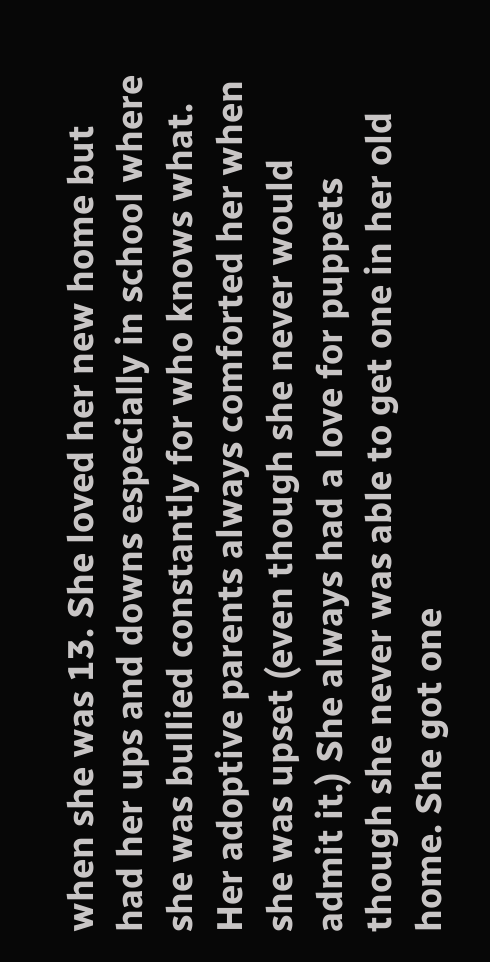when she was 13. She loved her new home but had her ups and downs especially in school where she was bullied constantly for who knows what. Her adoptive parents always comforted her when she was upset (even though she never would admit it.) She always had a love for puppets though she never was able to get one in her old home. She got one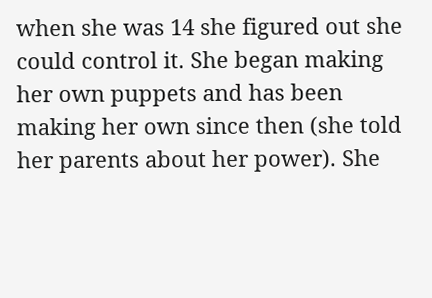when she was 14 she figured out she could control it. She began making her own puppets and has been making her own since then (she told her parents about her power). She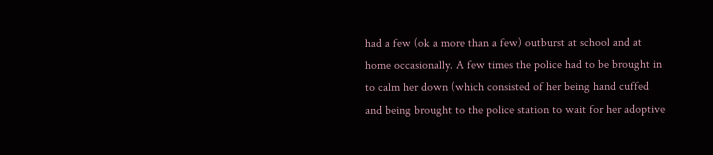had a few (ok a more than a few) outburst at school and at home occasionally. A few times the police had to be brought in to calm her down (which consisted of her being hand cuffed and being brought to the police station to wait for her adoptive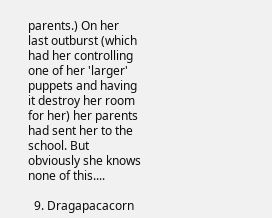parents.) On her last outburst (which had her controlling one of her 'larger' puppets and having it destroy her room for her) her parents had sent her to the school. But obviously she knows none of this....

  9. Dragapacacorn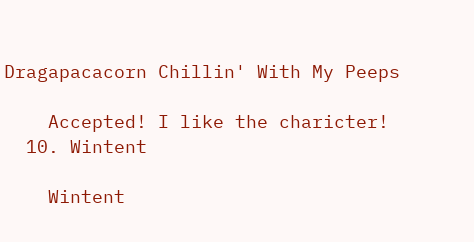Dragapacacorn Chillin' With My Peeps

    Accepted! I like the charicter!
  10. Wintent

    Wintent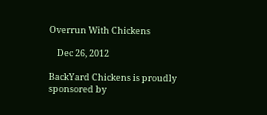Overrun With Chickens

    Dec 26, 2012

BackYard Chickens is proudly sponsored by